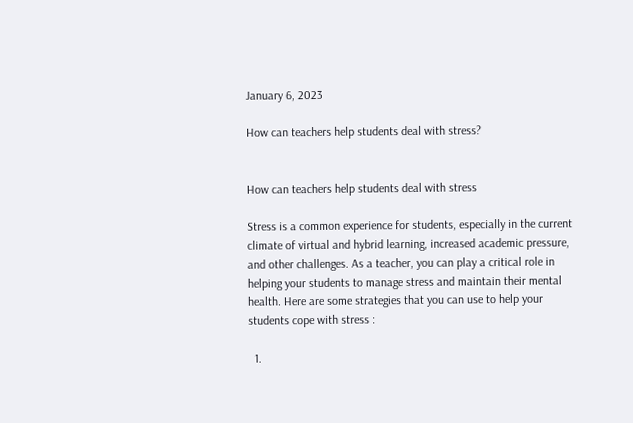January 6, 2023

How can teachers help students deal with stress?


How can teachers help students deal with stress

Stress is a common experience for students, especially in the current climate of virtual and hybrid learning, increased academic pressure, and other challenges. As a teacher, you can play a critical role in helping your students to manage stress and maintain their mental health. Here are some strategies that you can use to help your students cope with stress :

  1.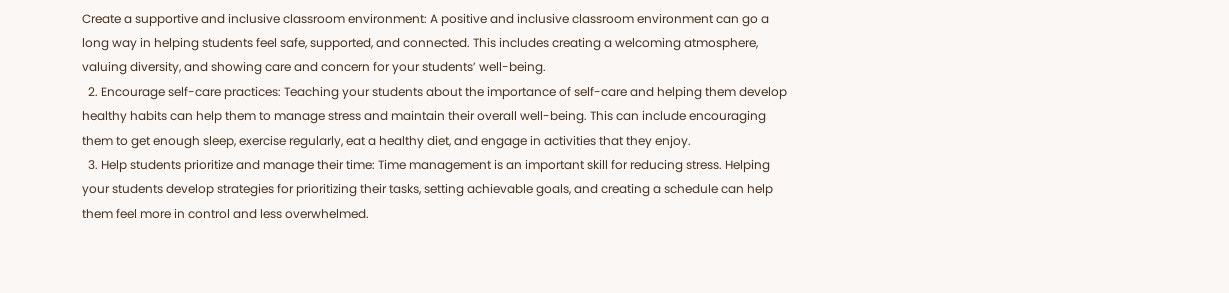Create a supportive and inclusive classroom environment: A positive and inclusive classroom environment can go a long way in helping students feel safe, supported, and connected. This includes creating a welcoming atmosphere, valuing diversity, and showing care and concern for your students’ well-being.
  2. Encourage self-care practices: Teaching your students about the importance of self-care and helping them develop healthy habits can help them to manage stress and maintain their overall well-being. This can include encouraging them to get enough sleep, exercise regularly, eat a healthy diet, and engage in activities that they enjoy.
  3. Help students prioritize and manage their time: Time management is an important skill for reducing stress. Helping your students develop strategies for prioritizing their tasks, setting achievable goals, and creating a schedule can help them feel more in control and less overwhelmed.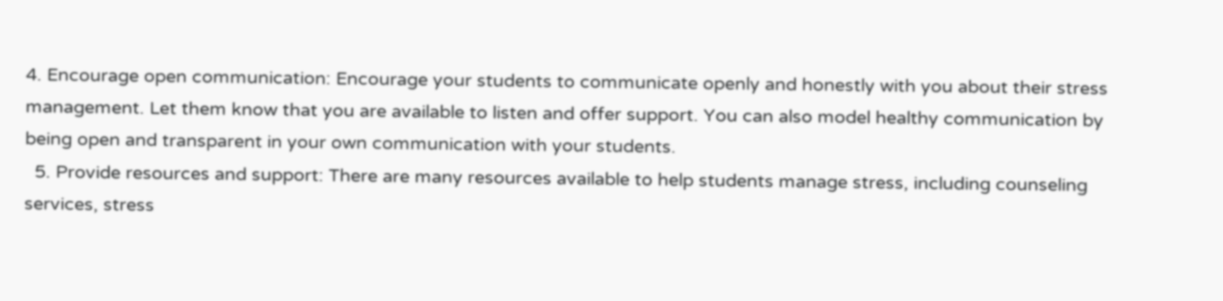4. Encourage open communication: Encourage your students to communicate openly and honestly with you about their stress management. Let them know that you are available to listen and offer support. You can also model healthy communication by being open and transparent in your own communication with your students.
  5. Provide resources and support: There are many resources available to help students manage stress, including counseling services, stress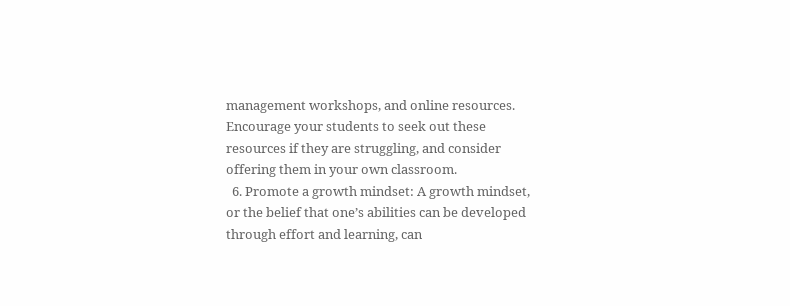management workshops, and online resources. Encourage your students to seek out these resources if they are struggling, and consider offering them in your own classroom.
  6. Promote a growth mindset: A growth mindset, or the belief that one’s abilities can be developed through effort and learning, can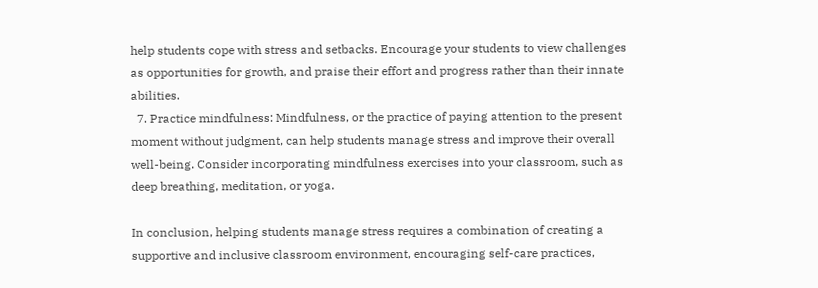help students cope with stress and setbacks. Encourage your students to view challenges as opportunities for growth, and praise their effort and progress rather than their innate abilities.
  7. Practice mindfulness: Mindfulness, or the practice of paying attention to the present moment without judgment, can help students manage stress and improve their overall well-being. Consider incorporating mindfulness exercises into your classroom, such as deep breathing, meditation, or yoga.

In conclusion, helping students manage stress requires a combination of creating a supportive and inclusive classroom environment, encouraging self-care practices,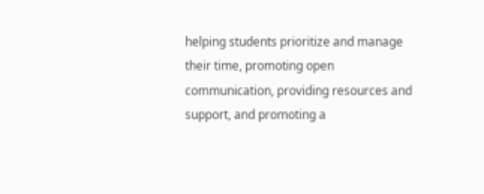helping students prioritize and manage their time, promoting open communication, providing resources and support, and promoting a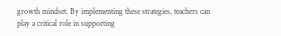growth mindset. By implementing these strategies, teachers can play a critical role in supporting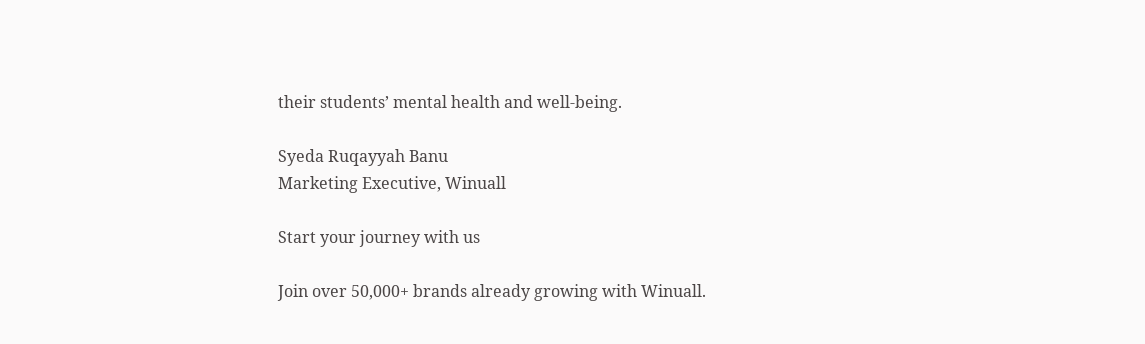their students’ mental health and well-being.

Syeda Ruqayyah Banu
Marketing Executive, Winuall

Start your journey with us

Join over 50,000+ brands already growing with Winuall.